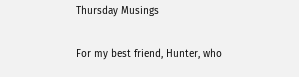Thursday Musings

For my best friend, Hunter, who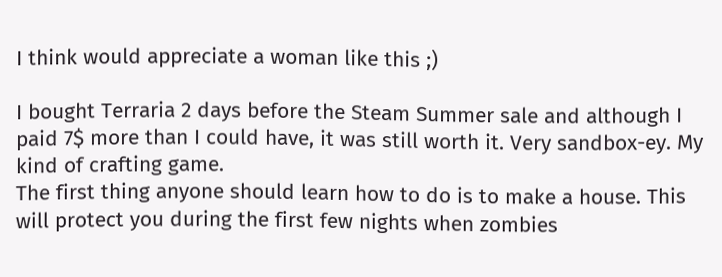I think would appreciate a woman like this ;)

I bought Terraria 2 days before the Steam Summer sale and although I paid 7$ more than I could have, it was still worth it. Very sandbox-ey. My kind of crafting game.
The first thing anyone should learn how to do is to make a house. This will protect you during the first few nights when zombies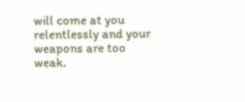will come at you relentlessly and your weapons are too weak.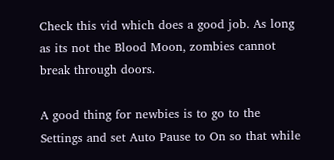Check this vid which does a good job. As long as its not the Blood Moon, zombies cannot break through doors.

A good thing for newbies is to go to the Settings and set Auto Pause to On so that while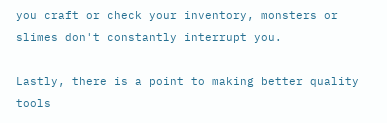you craft or check your inventory, monsters or slimes don't constantly interrupt you.

Lastly, there is a point to making better quality tools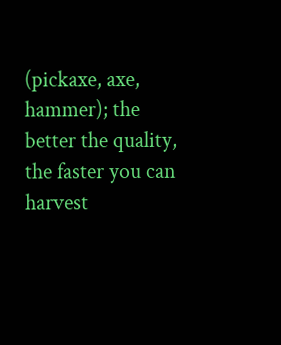(pickaxe, axe, hammer); the better the quality, the faster you can harvest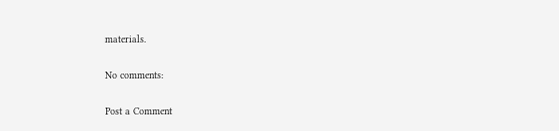materials.

No comments:

Post a Comment